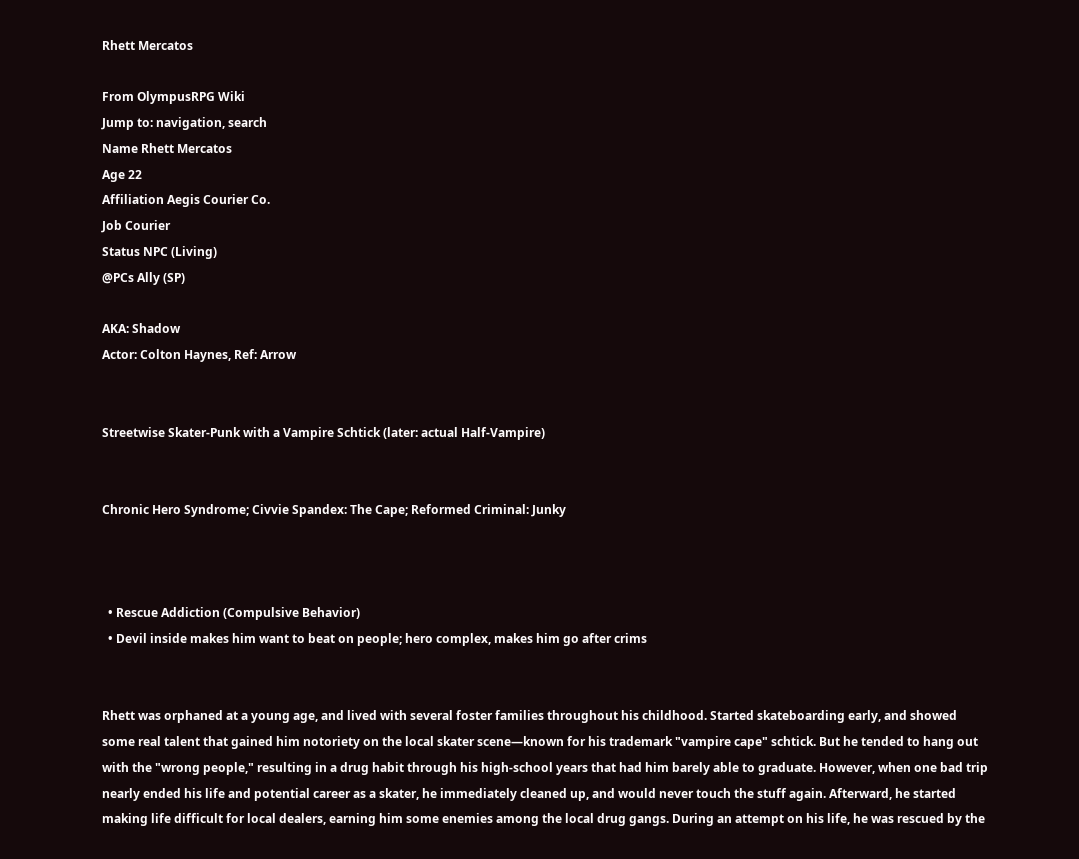Rhett Mercatos

From OlympusRPG Wiki
Jump to: navigation, search
Name Rhett Mercatos
Age 22
Affiliation Aegis Courier Co.
Job Courier
Status NPC (Living)
@PCs Ally (SP)

AKA: Shadow
Actor: Colton Haynes, Ref: Arrow


Streetwise Skater-Punk with a Vampire Schtick (later: actual Half-Vampire)


Chronic Hero Syndrome; Civvie Spandex: The Cape; Reformed Criminal: Junky



  • Rescue Addiction (Compulsive Behavior)
  • Devil inside makes him want to beat on people; hero complex, makes him go after crims


Rhett was orphaned at a young age, and lived with several foster families throughout his childhood. Started skateboarding early, and showed some real talent that gained him notoriety on the local skater scene—known for his trademark "vampire cape" schtick. But he tended to hang out with the "wrong people," resulting in a drug habit through his high-school years that had him barely able to graduate. However, when one bad trip nearly ended his life and potential career as a skater, he immediately cleaned up, and would never touch the stuff again. Afterward, he started making life difficult for local dealers, earning him some enemies among the local drug gangs. During an attempt on his life, he was rescued by the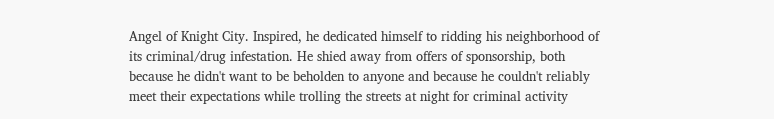Angel of Knight City. Inspired, he dedicated himself to ridding his neighborhood of its criminal/drug infestation. He shied away from offers of sponsorship, both because he didn't want to be beholden to anyone and because he couldn't reliably meet their expectations while trolling the streets at night for criminal activity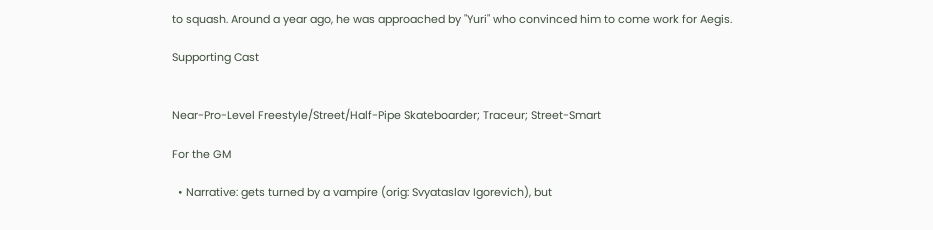to squash. Around a year ago, he was approached by "Yuri" who convinced him to come work for Aegis.

Supporting Cast


Near-Pro-Level Freestyle/Street/Half-Pipe Skateboarder; Traceur; Street-Smart

For the GM

  • Narrative: gets turned by a vampire (orig: Svyataslav Igorevich), but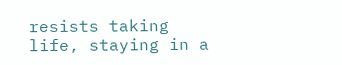resists taking life, staying in a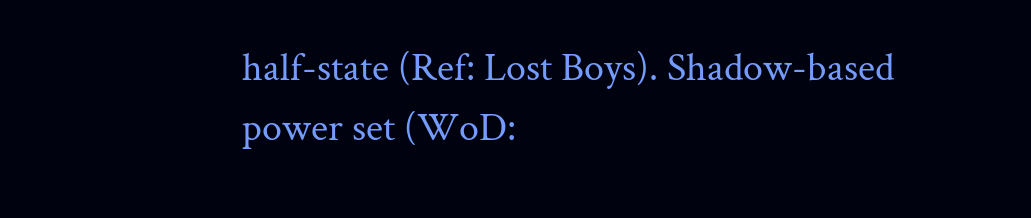half-state (Ref: Lost Boys). Shadow-based power set (WoD: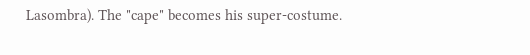Lasombra). The "cape" becomes his super-costume.